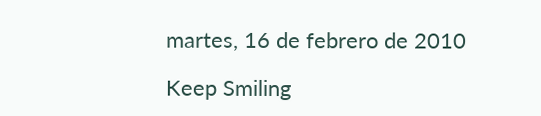martes, 16 de febrero de 2010

Keep Smiling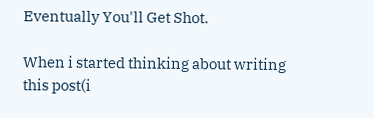Eventually You'll Get Shot.

When i started thinking about writing this post(i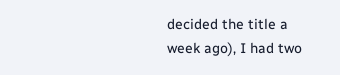decided the title a week ago), I had two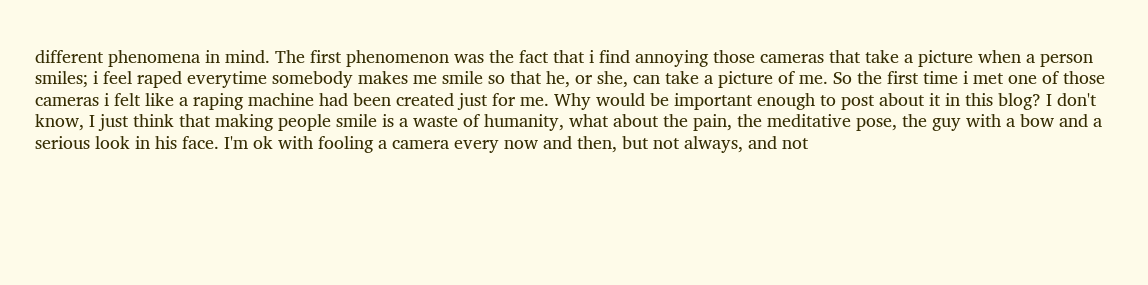different phenomena in mind. The first phenomenon was the fact that i find annoying those cameras that take a picture when a person smiles; i feel raped everytime somebody makes me smile so that he, or she, can take a picture of me. So the first time i met one of those cameras i felt like a raping machine had been created just for me. Why would be important enough to post about it in this blog? I don't know, I just think that making people smile is a waste of humanity, what about the pain, the meditative pose, the guy with a bow and a serious look in his face. I'm ok with fooling a camera every now and then, but not always, and not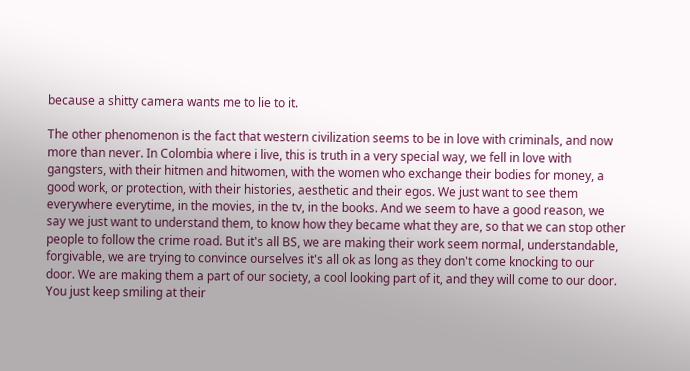because a shitty camera wants me to lie to it.

The other phenomenon is the fact that western civilization seems to be in love with criminals, and now more than never. In Colombia where i live, this is truth in a very special way, we fell in love with gangsters, with their hitmen and hitwomen, with the women who exchange their bodies for money, a good work, or protection, with their histories, aesthetic and their egos. We just want to see them everywhere everytime, in the movies, in the tv, in the books. And we seem to have a good reason, we say we just want to understand them, to know how they became what they are, so that we can stop other people to follow the crime road. But it's all BS, we are making their work seem normal, understandable, forgivable, we are trying to convince ourselves it's all ok as long as they don't come knocking to our door. We are making them a part of our society, a cool looking part of it, and they will come to our door. You just keep smiling at their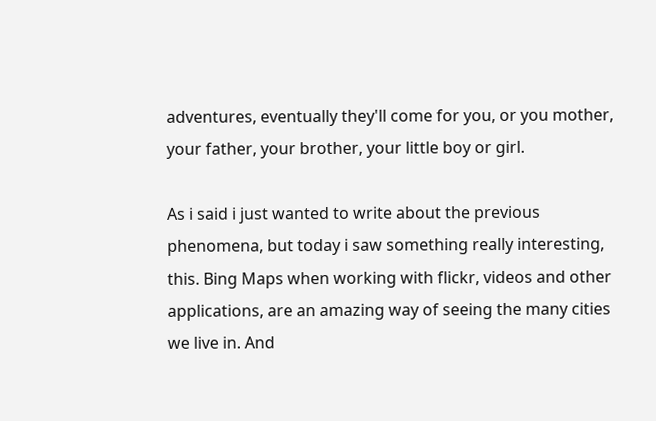adventures, eventually they'll come for you, or you mother, your father, your brother, your little boy or girl.

As i said i just wanted to write about the previous phenomena, but today i saw something really interesting, this. Bing Maps when working with flickr, videos and other applications, are an amazing way of seeing the many cities we live in. And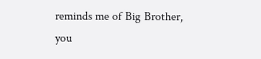reminds me of Big Brother, you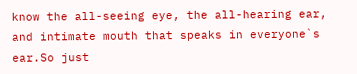know the all-seeing eye, the all-hearing ear, and intimate mouth that speaks in everyone`s ear.So just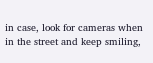in case, look for cameras when in the street and keep smiling,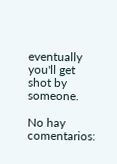eventually you'll get shot by someone.

No hay comentarios: